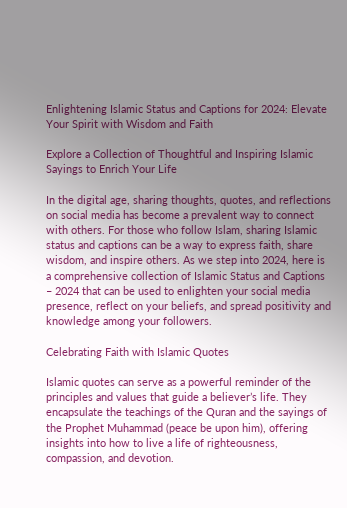Enlightening Islamic Status and Captions for 2024: Elevate Your Spirit with Wisdom and Faith

Explore a Collection of Thoughtful and Inspiring Islamic Sayings to Enrich Your Life

In the digital age, sharing thoughts, quotes, and reflections on social media has become a prevalent way to connect with others. For those who follow Islam, sharing Islamic status and captions can be a way to express faith, share wisdom, and inspire others. As we step into 2024, here is a comprehensive collection of Islamic Status and Captions – 2024 that can be used to enlighten your social media presence, reflect on your beliefs, and spread positivity and knowledge among your followers.

Celebrating Faith with Islamic Quotes

Islamic quotes can serve as a powerful reminder of the principles and values that guide a believer’s life. They encapsulate the teachings of the Quran and the sayings of the Prophet Muhammad (peace be upon him), offering insights into how to live a life of righteousness, compassion, and devotion.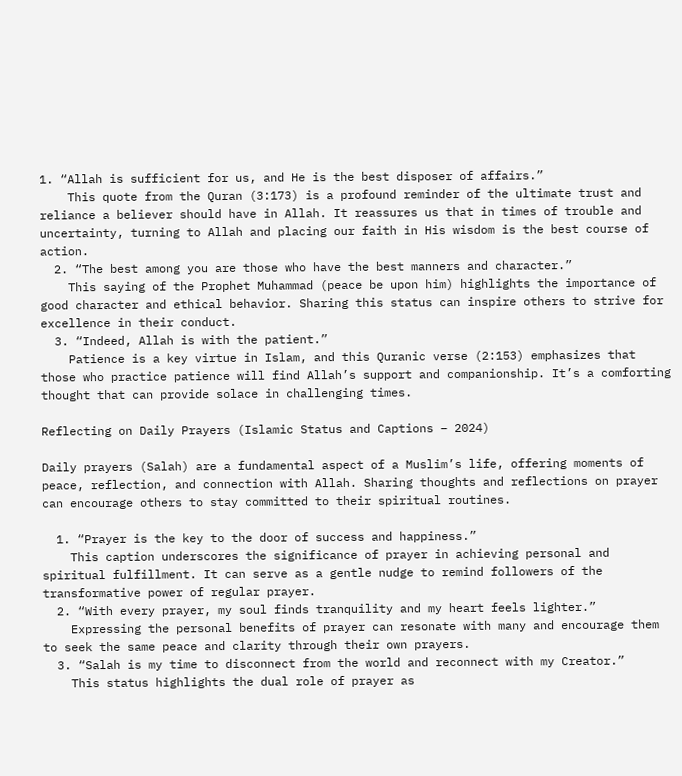1. “Allah is sufficient for us, and He is the best disposer of affairs.”
    This quote from the Quran (3:173) is a profound reminder of the ultimate trust and reliance a believer should have in Allah. It reassures us that in times of trouble and uncertainty, turning to Allah and placing our faith in His wisdom is the best course of action.
  2. “The best among you are those who have the best manners and character.”
    This saying of the Prophet Muhammad (peace be upon him) highlights the importance of good character and ethical behavior. Sharing this status can inspire others to strive for excellence in their conduct.
  3. “Indeed, Allah is with the patient.”
    Patience is a key virtue in Islam, and this Quranic verse (2:153) emphasizes that those who practice patience will find Allah’s support and companionship. It’s a comforting thought that can provide solace in challenging times.

Reflecting on Daily Prayers (Islamic Status and Captions – 2024)

Daily prayers (Salah) are a fundamental aspect of a Muslim’s life, offering moments of peace, reflection, and connection with Allah. Sharing thoughts and reflections on prayer can encourage others to stay committed to their spiritual routines.

  1. “Prayer is the key to the door of success and happiness.”
    This caption underscores the significance of prayer in achieving personal and spiritual fulfillment. It can serve as a gentle nudge to remind followers of the transformative power of regular prayer.
  2. “With every prayer, my soul finds tranquility and my heart feels lighter.”
    Expressing the personal benefits of prayer can resonate with many and encourage them to seek the same peace and clarity through their own prayers.
  3. “Salah is my time to disconnect from the world and reconnect with my Creator.”
    This status highlights the dual role of prayer as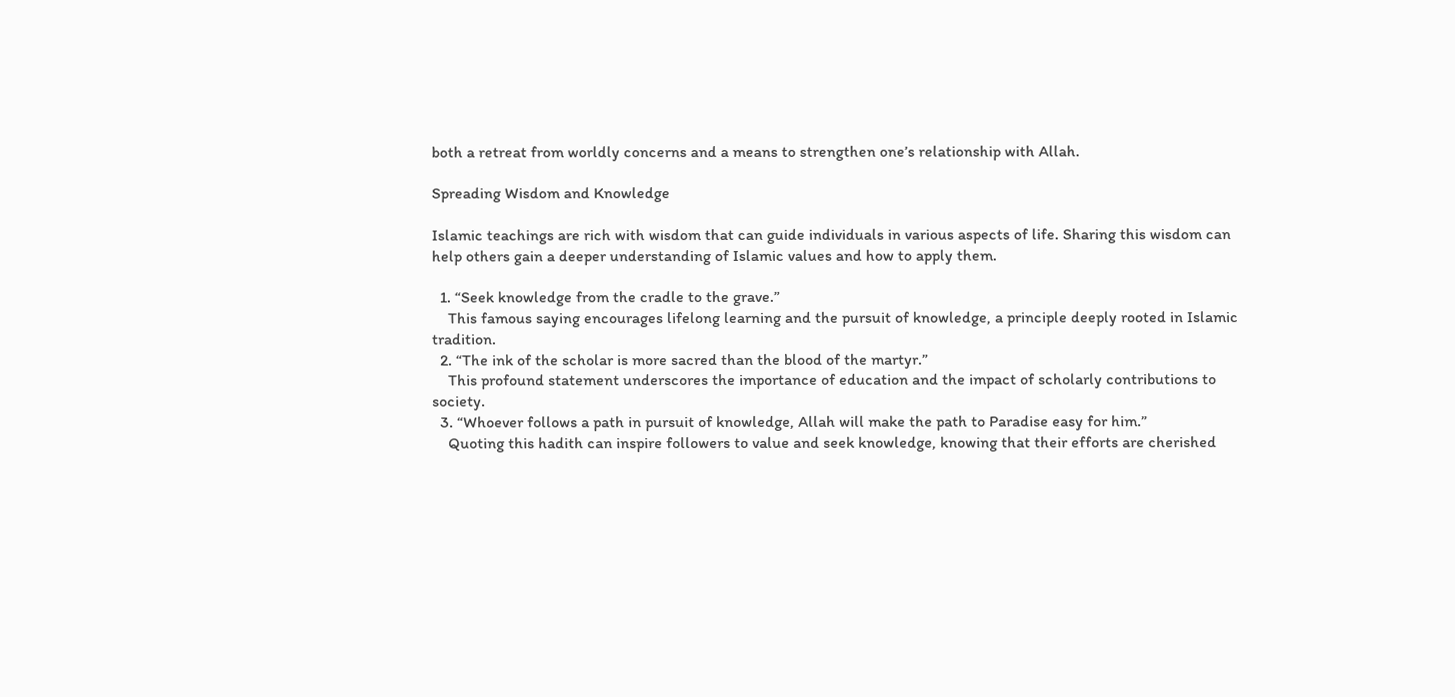both a retreat from worldly concerns and a means to strengthen one’s relationship with Allah.

Spreading Wisdom and Knowledge

Islamic teachings are rich with wisdom that can guide individuals in various aspects of life. Sharing this wisdom can help others gain a deeper understanding of Islamic values and how to apply them.

  1. “Seek knowledge from the cradle to the grave.”
    This famous saying encourages lifelong learning and the pursuit of knowledge, a principle deeply rooted in Islamic tradition.
  2. “The ink of the scholar is more sacred than the blood of the martyr.”
    This profound statement underscores the importance of education and the impact of scholarly contributions to society.
  3. “Whoever follows a path in pursuit of knowledge, Allah will make the path to Paradise easy for him.”
    Quoting this hadith can inspire followers to value and seek knowledge, knowing that their efforts are cherished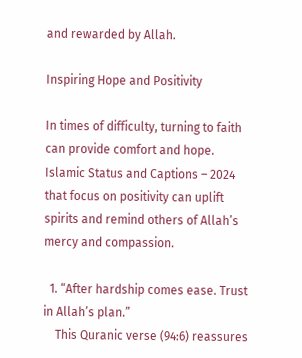and rewarded by Allah.

Inspiring Hope and Positivity

In times of difficulty, turning to faith can provide comfort and hope. Islamic Status and Captions – 2024 that focus on positivity can uplift spirits and remind others of Allah’s mercy and compassion.

  1. “After hardship comes ease. Trust in Allah’s plan.”
    This Quranic verse (94:6) reassures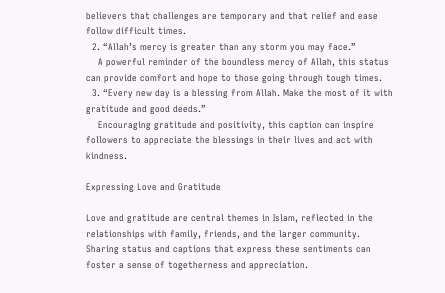believers that challenges are temporary and that relief and ease follow difficult times.
  2. “Allah’s mercy is greater than any storm you may face.”
    A powerful reminder of the boundless mercy of Allah, this status can provide comfort and hope to those going through tough times.
  3. “Every new day is a blessing from Allah. Make the most of it with gratitude and good deeds.”
    Encouraging gratitude and positivity, this caption can inspire followers to appreciate the blessings in their lives and act with kindness.

Expressing Love and Gratitude

Love and gratitude are central themes in Islam, reflected in the relationships with family, friends, and the larger community. Sharing status and captions that express these sentiments can foster a sense of togetherness and appreciation.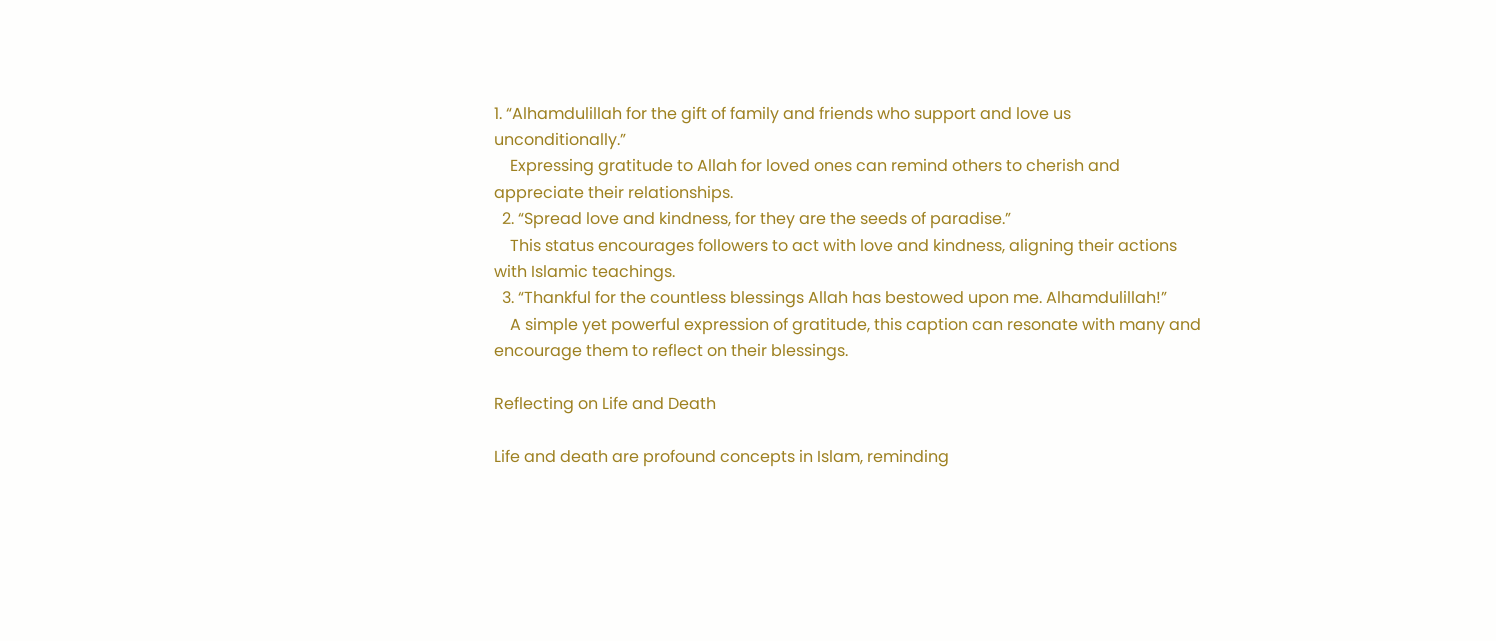1. “Alhamdulillah for the gift of family and friends who support and love us unconditionally.”
    Expressing gratitude to Allah for loved ones can remind others to cherish and appreciate their relationships.
  2. “Spread love and kindness, for they are the seeds of paradise.”
    This status encourages followers to act with love and kindness, aligning their actions with Islamic teachings.
  3. “Thankful for the countless blessings Allah has bestowed upon me. Alhamdulillah!”
    A simple yet powerful expression of gratitude, this caption can resonate with many and encourage them to reflect on their blessings.

Reflecting on Life and Death

Life and death are profound concepts in Islam, reminding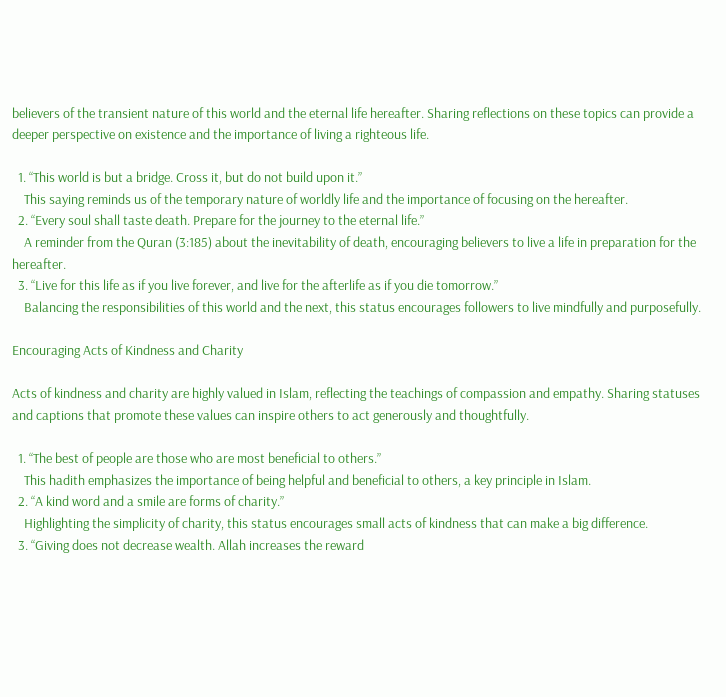believers of the transient nature of this world and the eternal life hereafter. Sharing reflections on these topics can provide a deeper perspective on existence and the importance of living a righteous life.

  1. “This world is but a bridge. Cross it, but do not build upon it.”
    This saying reminds us of the temporary nature of worldly life and the importance of focusing on the hereafter.
  2. “Every soul shall taste death. Prepare for the journey to the eternal life.”
    A reminder from the Quran (3:185) about the inevitability of death, encouraging believers to live a life in preparation for the hereafter.
  3. “Live for this life as if you live forever, and live for the afterlife as if you die tomorrow.”
    Balancing the responsibilities of this world and the next, this status encourages followers to live mindfully and purposefully.

Encouraging Acts of Kindness and Charity

Acts of kindness and charity are highly valued in Islam, reflecting the teachings of compassion and empathy. Sharing statuses and captions that promote these values can inspire others to act generously and thoughtfully.

  1. “The best of people are those who are most beneficial to others.”
    This hadith emphasizes the importance of being helpful and beneficial to others, a key principle in Islam.
  2. “A kind word and a smile are forms of charity.”
    Highlighting the simplicity of charity, this status encourages small acts of kindness that can make a big difference.
  3. “Giving does not decrease wealth. Allah increases the reward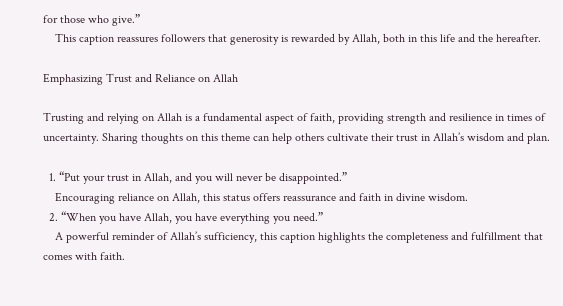for those who give.”
    This caption reassures followers that generosity is rewarded by Allah, both in this life and the hereafter.

Emphasizing Trust and Reliance on Allah

Trusting and relying on Allah is a fundamental aspect of faith, providing strength and resilience in times of uncertainty. Sharing thoughts on this theme can help others cultivate their trust in Allah’s wisdom and plan.

  1. “Put your trust in Allah, and you will never be disappointed.”
    Encouraging reliance on Allah, this status offers reassurance and faith in divine wisdom.
  2. “When you have Allah, you have everything you need.”
    A powerful reminder of Allah’s sufficiency, this caption highlights the completeness and fulfillment that comes with faith.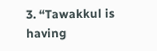3. “Tawakkul is having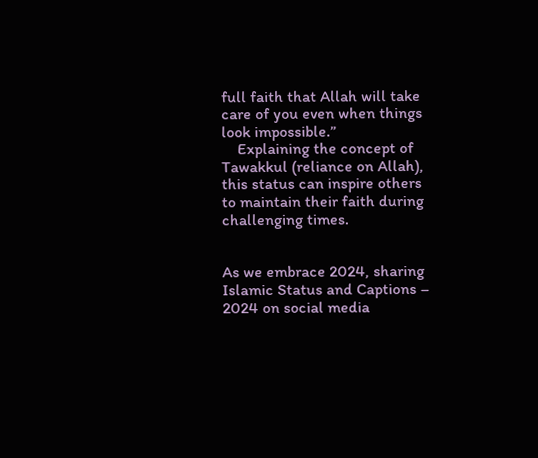full faith that Allah will take care of you even when things look impossible.”
    Explaining the concept of Tawakkul (reliance on Allah), this status can inspire others to maintain their faith during challenging times.


As we embrace 2024, sharing Islamic Status and Captions – 2024 on social media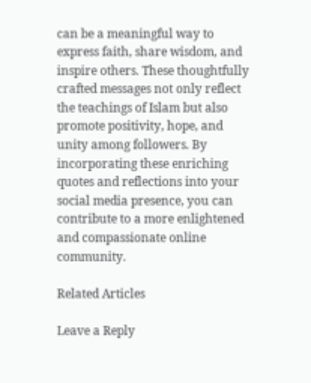can be a meaningful way to express faith, share wisdom, and inspire others. These thoughtfully crafted messages not only reflect the teachings of Islam but also promote positivity, hope, and unity among followers. By incorporating these enriching quotes and reflections into your social media presence, you can contribute to a more enlightened and compassionate online community.

Related Articles

Leave a Reply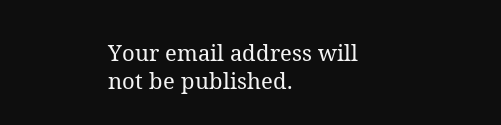Your email address will not be published.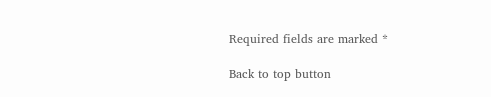Required fields are marked *

Back to top button